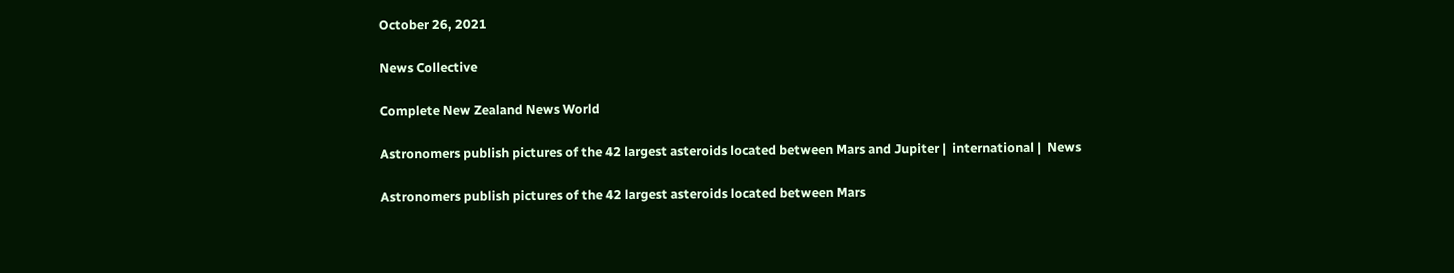October 26, 2021

News Collective

Complete New Zealand News World

Astronomers publish pictures of the 42 largest asteroids located between Mars and Jupiter |  international |  News

Astronomers publish pictures of the 42 largest asteroids located between Mars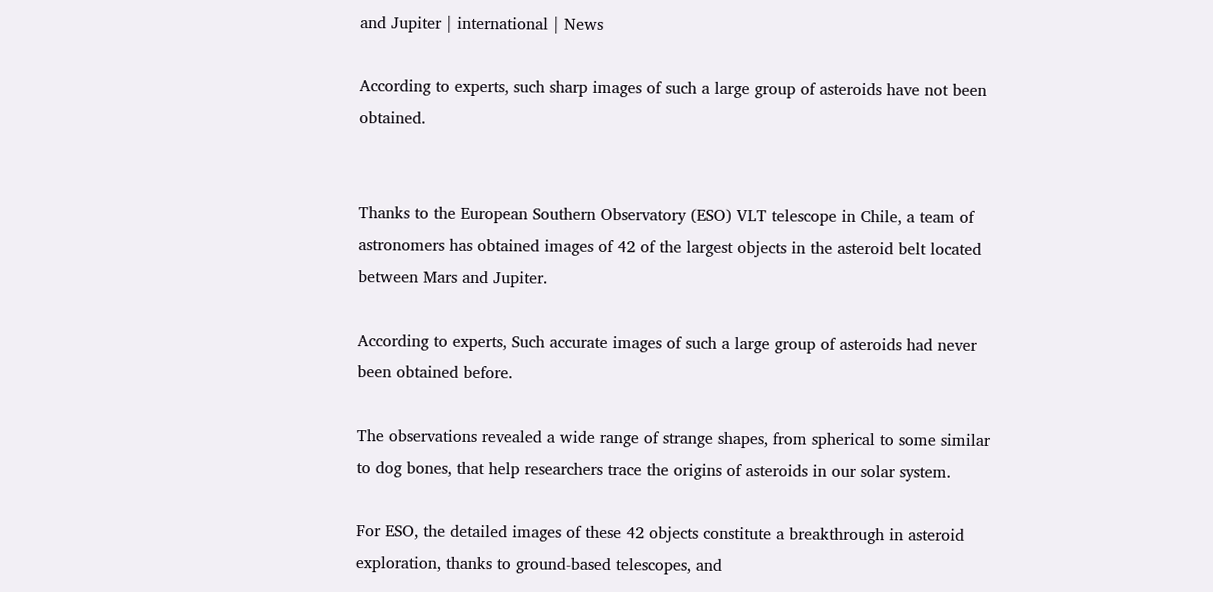and Jupiter | international | News

According to experts, such sharp images of such a large group of asteroids have not been obtained.


Thanks to the European Southern Observatory (ESO) VLT telescope in Chile, a team of astronomers has obtained images of 42 of the largest objects in the asteroid belt located between Mars and Jupiter.

According to experts, Such accurate images of such a large group of asteroids had never been obtained before.

The observations revealed a wide range of strange shapes, from spherical to some similar to dog bones, that help researchers trace the origins of asteroids in our solar system.

For ESO, the detailed images of these 42 objects constitute a breakthrough in asteroid exploration, thanks to ground-based telescopes, and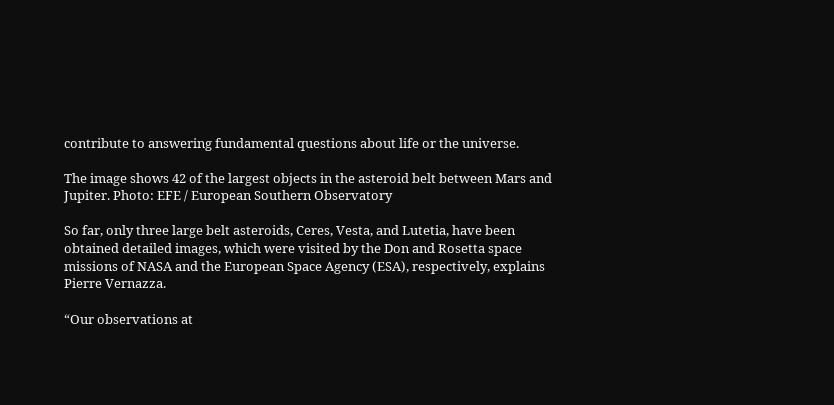contribute to answering fundamental questions about life or the universe.

The image shows 42 of the largest objects in the asteroid belt between Mars and Jupiter. Photo: EFE / European Southern Observatory

So far, only three large belt asteroids, Ceres, Vesta, and Lutetia, have been obtained detailed images, which were visited by the Don and Rosetta space missions of NASA and the European Space Agency (ESA), respectively, explains Pierre Vernazza.

“Our observations at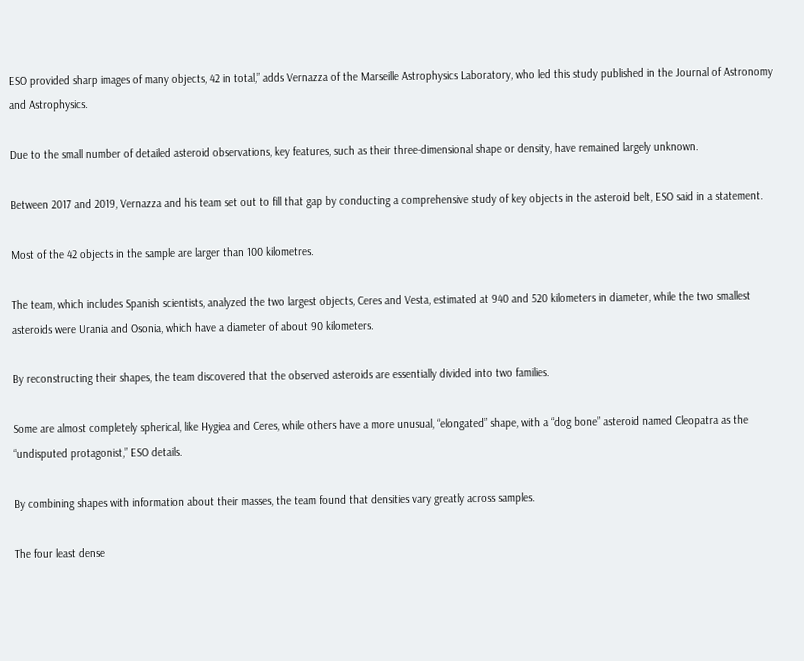ESO provided sharp images of many objects, 42 in total,” adds Vernazza of the Marseille Astrophysics Laboratory, who led this study published in the Journal of Astronomy and Astrophysics.

Due to the small number of detailed asteroid observations, key features, such as their three-dimensional shape or density, have remained largely unknown.

Between 2017 and 2019, Vernazza and his team set out to fill that gap by conducting a comprehensive study of key objects in the asteroid belt, ESO said in a statement.

Most of the 42 objects in the sample are larger than 100 kilometres.

The team, which includes Spanish scientists, analyzed the two largest objects, Ceres and Vesta, estimated at 940 and 520 kilometers in diameter, while the two smallest asteroids were Urania and Osonia, which have a diameter of about 90 kilometers.

By reconstructing their shapes, the team discovered that the observed asteroids are essentially divided into two families.

Some are almost completely spherical, like Hygiea and Ceres, while others have a more unusual, “elongated” shape, with a “dog bone” asteroid named Cleopatra as the “undisputed protagonist,” ESO details.

By combining shapes with information about their masses, the team found that densities vary greatly across samples.

The four least dense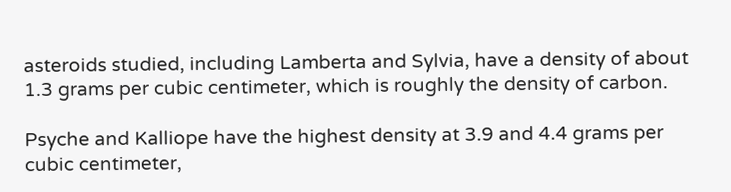asteroids studied, including Lamberta and Sylvia, have a density of about 1.3 grams per cubic centimeter, which is roughly the density of carbon.

Psyche and Kalliope have the highest density at 3.9 and 4.4 grams per cubic centimeter,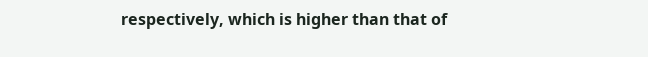respectively, which is higher than that of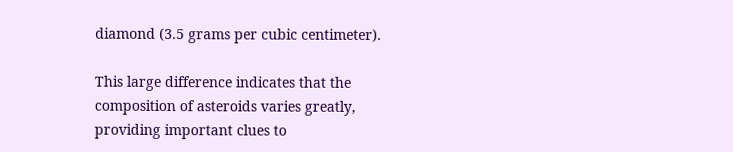diamond (3.5 grams per cubic centimeter).

This large difference indicates that the composition of asteroids varies greatly, providing important clues to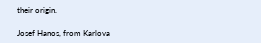their origin.

Josef Hanos, from Karlova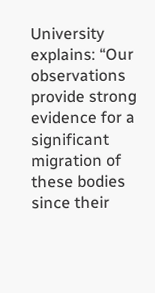University explains: “Our observations provide strong evidence for a significant migration of these bodies since their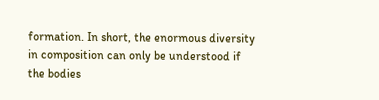formation. In short, the enormous diversity in composition can only be understood if the bodies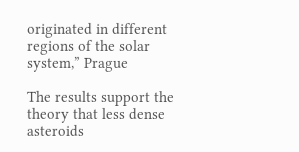originated in different regions of the solar system,” Prague

The results support the theory that less dense asteroids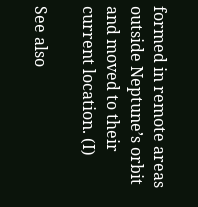formed in remote areas outside Neptune’s orbit and moved to their current location. (I)

See also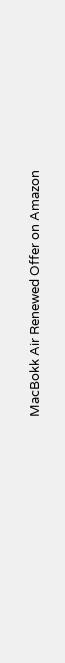MacBokk Air Renewed Offer on Amazon